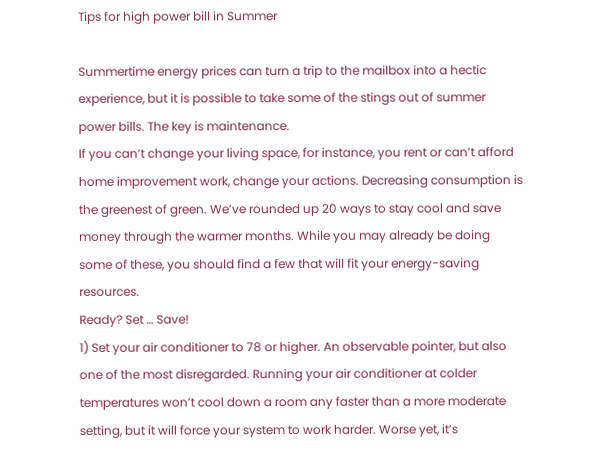Tips for high power bill in Summer

Summertime energy prices can turn a trip to the mailbox into a hectic experience, but it is possible to take some of the stings out of summer power bills. The key is maintenance.
If you can’t change your living space, for instance, you rent or can’t afford home improvement work, change your actions. Decreasing consumption is the greenest of green. We’ve rounded up 20 ways to stay cool and save money through the warmer months. While you may already be doing some of these, you should find a few that will fit your energy-saving resources.
Ready? Set … Save!
1) Set your air conditioner to 78 or higher. An observable pointer, but also one of the most disregarded. Running your air conditioner at colder temperatures won’t cool down a room any faster than a more moderate setting, but it will force your system to work harder. Worse yet, it’s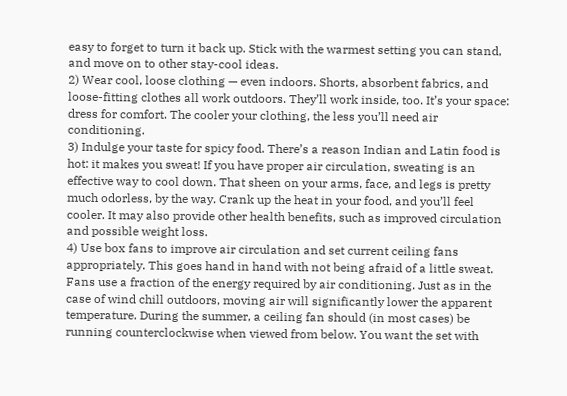easy to forget to turn it back up. Stick with the warmest setting you can stand, and move on to other stay-cool ideas.
2) Wear cool, loose clothing — even indoors. Shorts, absorbent fabrics, and loose-fitting clothes all work outdoors. They’ll work inside, too. It’s your space: dress for comfort. The cooler your clothing, the less you’ll need air conditioning.
3) Indulge your taste for spicy food. There’s a reason Indian and Latin food is hot: it makes you sweat! If you have proper air circulation, sweating is an effective way to cool down. That sheen on your arms, face, and legs is pretty much odorless, by the way. Crank up the heat in your food, and you’ll feel cooler. It may also provide other health benefits, such as improved circulation and possible weight loss.
4) Use box fans to improve air circulation and set current ceiling fans appropriately. This goes hand in hand with not being afraid of a little sweat. Fans use a fraction of the energy required by air conditioning. Just as in the case of wind chill outdoors, moving air will significantly lower the apparent temperature. During the summer, a ceiling fan should (in most cases) be running counterclockwise when viewed from below. You want the set with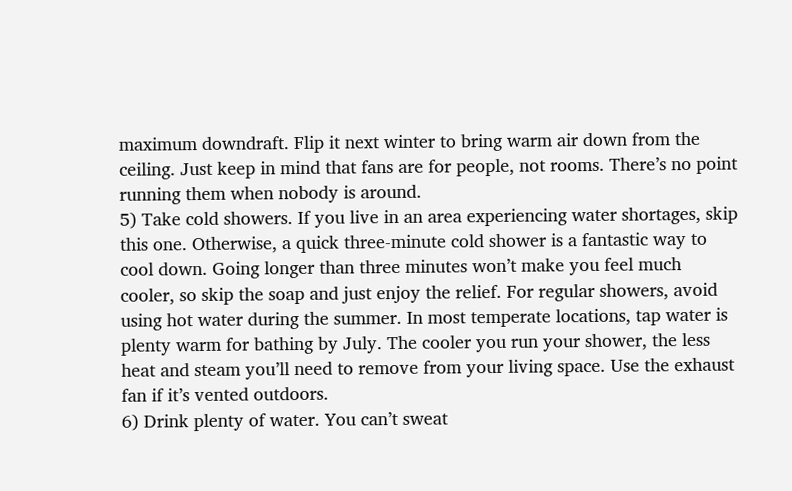maximum downdraft. Flip it next winter to bring warm air down from the ceiling. Just keep in mind that fans are for people, not rooms. There’s no point running them when nobody is around.
5) Take cold showers. If you live in an area experiencing water shortages, skip this one. Otherwise, a quick three-minute cold shower is a fantastic way to cool down. Going longer than three minutes won’t make you feel much cooler, so skip the soap and just enjoy the relief. For regular showers, avoid using hot water during the summer. In most temperate locations, tap water is plenty warm for bathing by July. The cooler you run your shower, the less heat and steam you’ll need to remove from your living space. Use the exhaust fan if it’s vented outdoors.
6) Drink plenty of water. You can’t sweat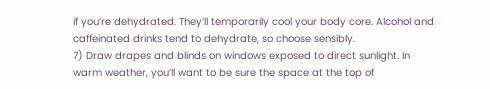if you’re dehydrated. They’ll temporarily cool your body core. Alcohol and caffeinated drinks tend to dehydrate, so choose sensibly.
7) Draw drapes and blinds on windows exposed to direct sunlight. In warm weather, you’ll want to be sure the space at the top of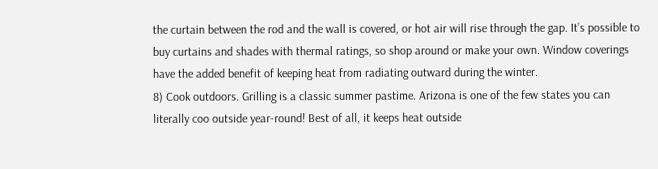the curtain between the rod and the wall is covered, or hot air will rise through the gap. It’s possible to buy curtains and shades with thermal ratings, so shop around or make your own. Window coverings have the added benefit of keeping heat from radiating outward during the winter.
8) Cook outdoors. Grilling is a classic summer pastime. Arizona is one of the few states you can literally coo outside year-round! Best of all, it keeps heat outside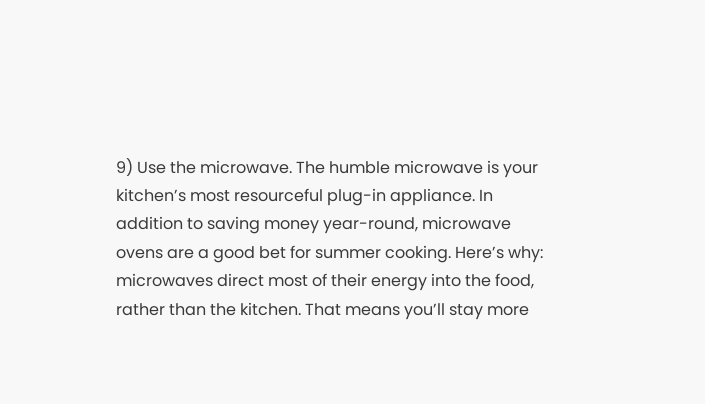9) Use the microwave. The humble microwave is your kitchen’s most resourceful plug-in appliance. In addition to saving money year-round, microwave ovens are a good bet for summer cooking. Here’s why: microwaves direct most of their energy into the food, rather than the kitchen. That means you’ll stay more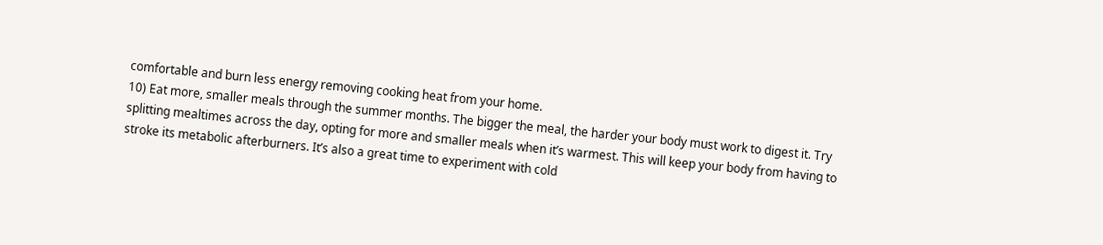comfortable and burn less energy removing cooking heat from your home.
10) Eat more, smaller meals through the summer months. The bigger the meal, the harder your body must work to digest it. Try splitting mealtimes across the day, opting for more and smaller meals when it’s warmest. This will keep your body from having to stroke its metabolic afterburners. It’s also a great time to experiment with cold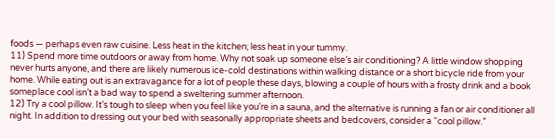foods — perhaps even raw cuisine. Less heat in the kitchen; less heat in your tummy.
11) Spend more time outdoors or away from home. Why not soak up someone else’s air conditioning? A little window shopping never hurts anyone, and there are likely numerous ice-cold destinations within walking distance or a short bicycle ride from your home. While eating out is an extravagance for a lot of people these days, blowing a couple of hours with a frosty drink and a book someplace cool isn’t a bad way to spend a sweltering summer afternoon.
12) Try a cool pillow. It’s tough to sleep when you feel like you’re in a sauna, and the alternative is running a fan or air conditioner all night. In addition to dressing out your bed with seasonally appropriate sheets and bedcovers, consider a “cool pillow.”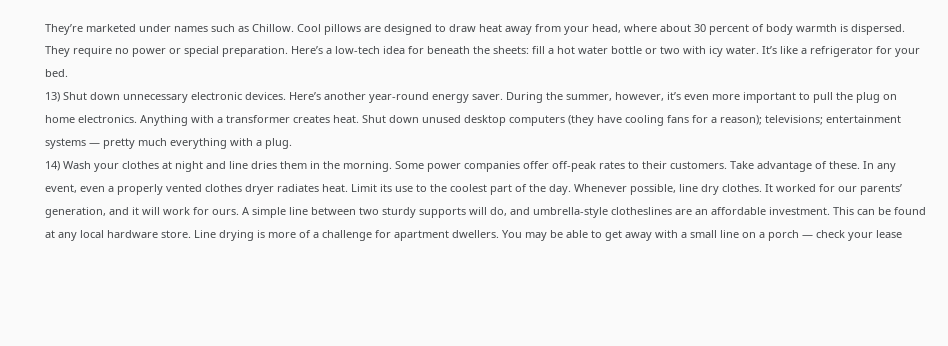They’re marketed under names such as Chillow. Cool pillows are designed to draw heat away from your head, where about 30 percent of body warmth is dispersed. They require no power or special preparation. Here’s a low-tech idea for beneath the sheets: fill a hot water bottle or two with icy water. It’s like a refrigerator for your bed.
13) Shut down unnecessary electronic devices. Here’s another year-round energy saver. During the summer, however, it’s even more important to pull the plug on home electronics. Anything with a transformer creates heat. Shut down unused desktop computers (they have cooling fans for a reason); televisions; entertainment systems — pretty much everything with a plug.
14) Wash your clothes at night and line dries them in the morning. Some power companies offer off-peak rates to their customers. Take advantage of these. In any event, even a properly vented clothes dryer radiates heat. Limit its use to the coolest part of the day. Whenever possible, line dry clothes. It worked for our parents’ generation, and it will work for ours. A simple line between two sturdy supports will do, and umbrella-style clotheslines are an affordable investment. This can be found at any local hardware store. Line drying is more of a challenge for apartment dwellers. You may be able to get away with a small line on a porch — check your lease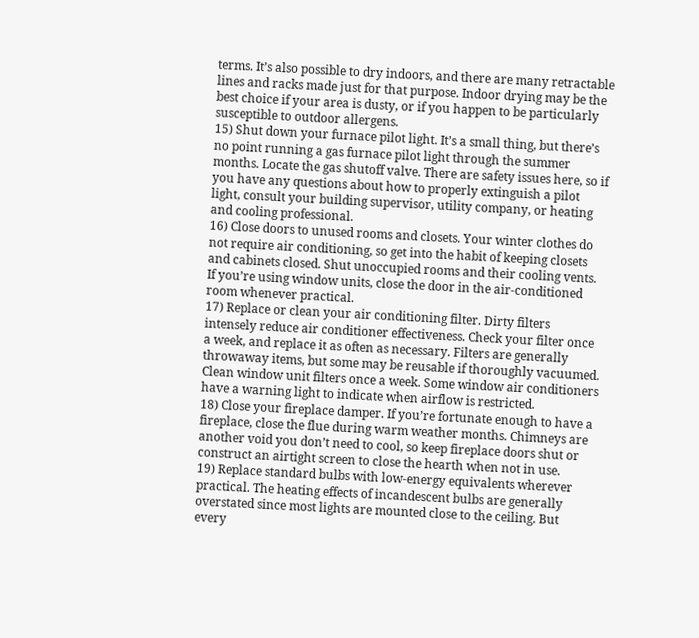terms. It’s also possible to dry indoors, and there are many retractable lines and racks made just for that purpose. Indoor drying may be the best choice if your area is dusty, or if you happen to be particularly susceptible to outdoor allergens.
15) Shut down your furnace pilot light. It’s a small thing, but there’s no point running a gas furnace pilot light through the summer months. Locate the gas shutoff valve. There are safety issues here, so if you have any questions about how to properly extinguish a pilot light, consult your building supervisor, utility company, or heating and cooling professional.
16) Close doors to unused rooms and closets. Your winter clothes do not require air conditioning, so get into the habit of keeping closets and cabinets closed. Shut unoccupied rooms and their cooling vents. If you’re using window units, close the door in the air-conditioned room whenever practical.
17) Replace or clean your air conditioning filter. Dirty filters intensely reduce air conditioner effectiveness. Check your filter once a week, and replace it as often as necessary. Filters are generally throwaway items, but some may be reusable if thoroughly vacuumed. Clean window unit filters once a week. Some window air conditioners have a warning light to indicate when airflow is restricted.
18) Close your fireplace damper. If you’re fortunate enough to have a fireplace, close the flue during warm weather months. Chimneys are another void you don’t need to cool, so keep fireplace doors shut or construct an airtight screen to close the hearth when not in use.
19) Replace standard bulbs with low-energy equivalents wherever practical. The heating effects of incandescent bulbs are generally overstated since most lights are mounted close to the ceiling. But every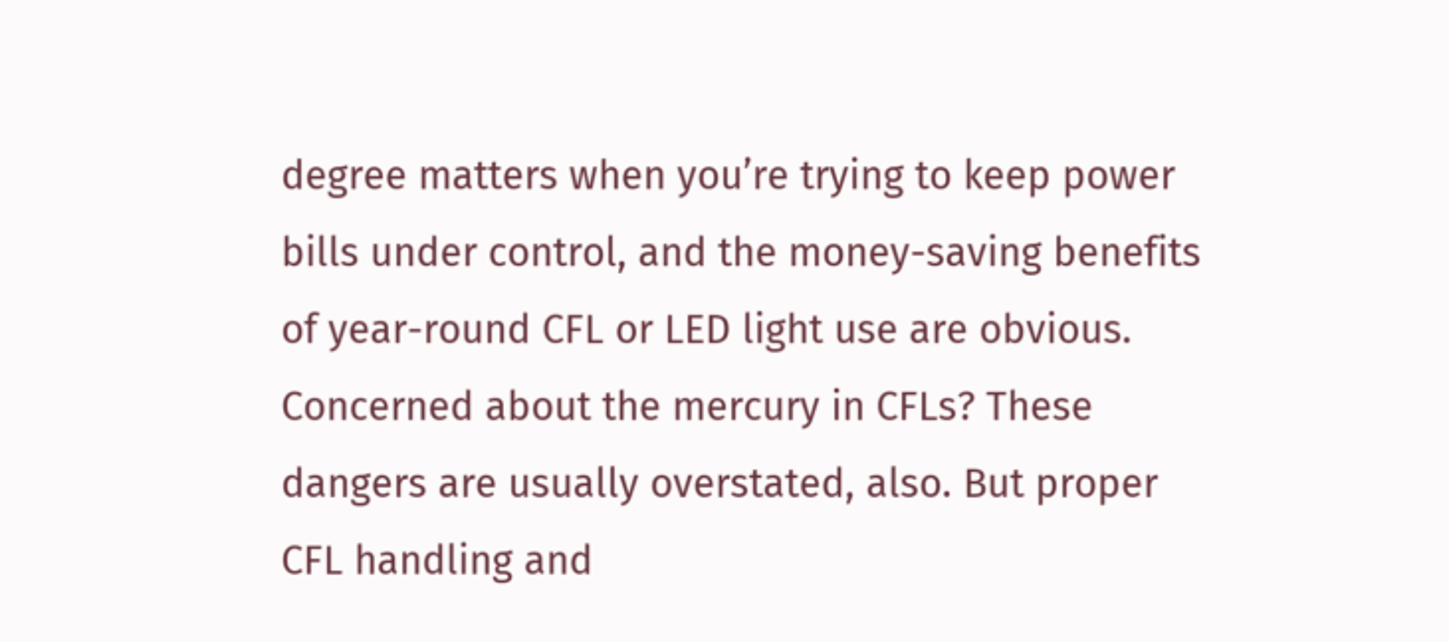degree matters when you’re trying to keep power bills under control, and the money-saving benefits of year-round CFL or LED light use are obvious. Concerned about the mercury in CFLs? These dangers are usually overstated, also. But proper CFL handling and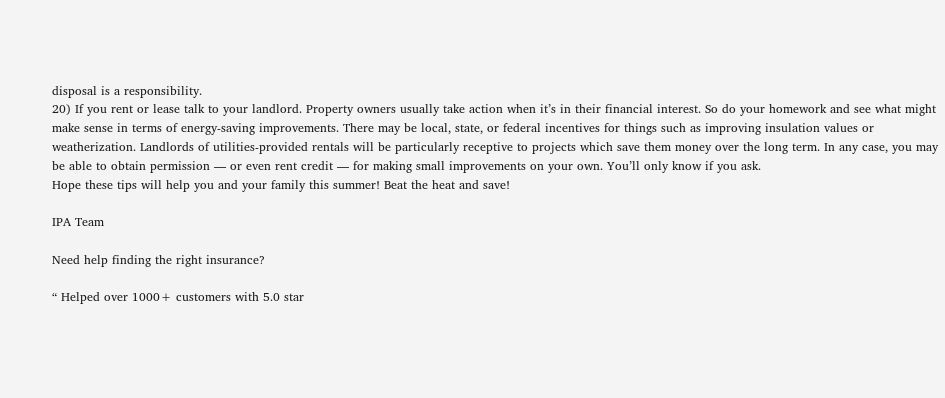disposal is a responsibility.
20) If you rent or lease talk to your landlord. Property owners usually take action when it’s in their financial interest. So do your homework and see what might make sense in terms of energy-saving improvements. There may be local, state, or federal incentives for things such as improving insulation values or weatherization. Landlords of utilities-provided rentals will be particularly receptive to projects which save them money over the long term. In any case, you may be able to obtain permission — or even rent credit — for making small improvements on your own. You’ll only know if you ask.
Hope these tips will help you and your family this summer! Beat the heat and save!

IPA Team

Need help finding the right insurance?

“ Helped over 1000+ customers with 5.0 star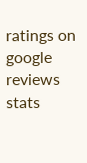ratings on google reviews stats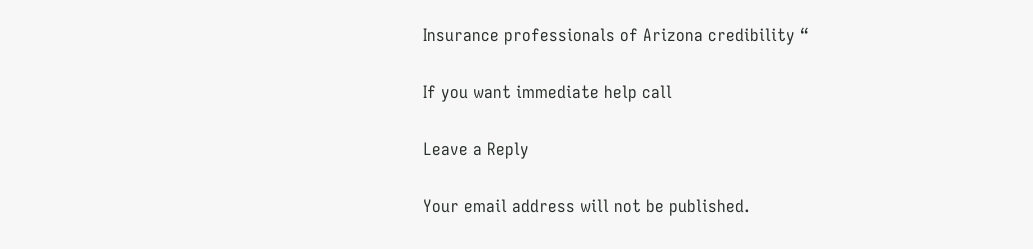Insurance professionals of Arizona credibility “

If you want immediate help call

Leave a Reply

Your email address will not be published.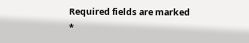Required fields are marked *